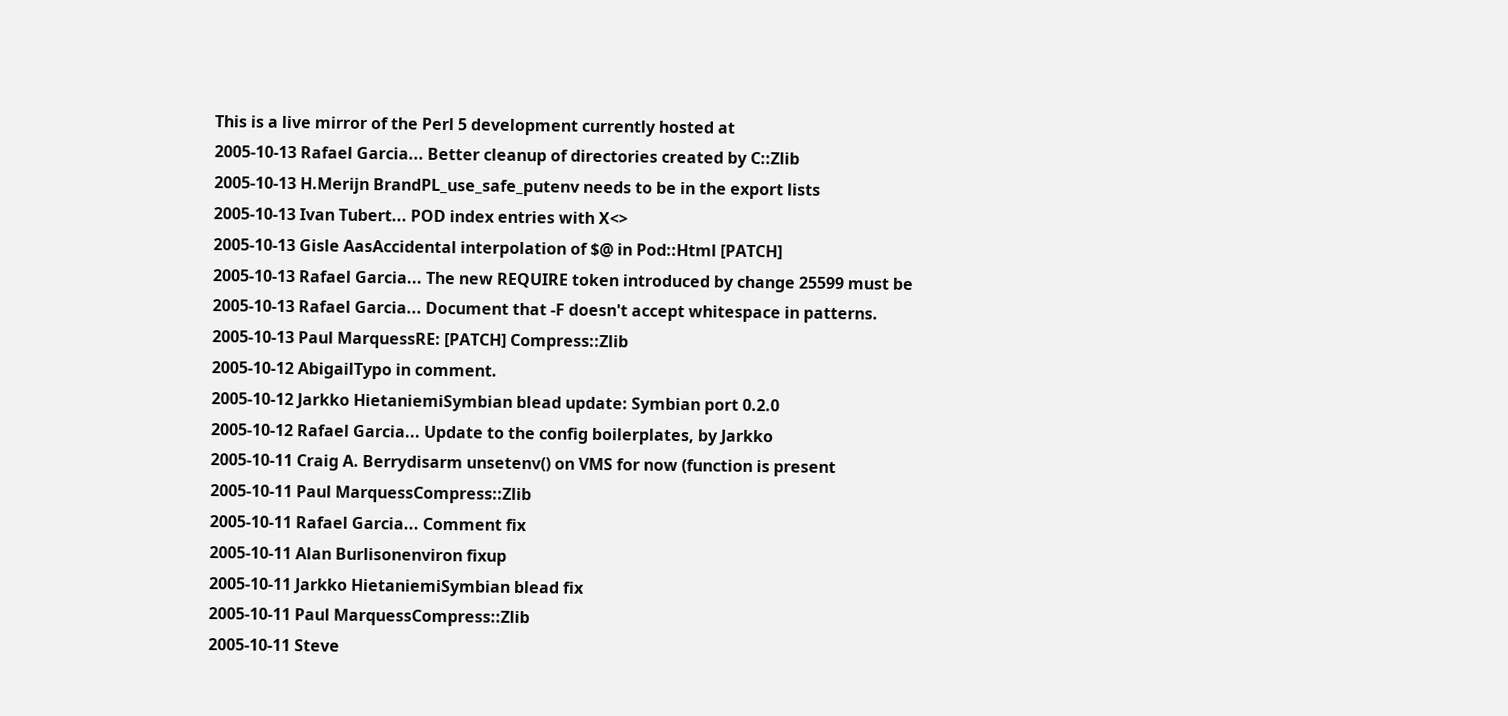This is a live mirror of the Perl 5 development currently hosted at
2005-10-13 Rafael Garcia... Better cleanup of directories created by C::Zlib
2005-10-13 H.Merijn BrandPL_use_safe_putenv needs to be in the export lists
2005-10-13 Ivan Tubert... POD index entries with X<>
2005-10-13 Gisle AasAccidental interpolation of $@ in Pod::Html [PATCH]
2005-10-13 Rafael Garcia... The new REQUIRE token introduced by change 25599 must be
2005-10-13 Rafael Garcia... Document that -F doesn't accept whitespace in patterns.
2005-10-13 Paul MarquessRE: [PATCH] Compress::Zlib
2005-10-12 AbigailTypo in comment.
2005-10-12 Jarkko HietaniemiSymbian blead update: Symbian port 0.2.0
2005-10-12 Rafael Garcia... Update to the config boilerplates, by Jarkko
2005-10-11 Craig A. Berrydisarm unsetenv() on VMS for now (function is present
2005-10-11 Paul MarquessCompress::Zlib
2005-10-11 Rafael Garcia... Comment fix
2005-10-11 Alan Burlisonenviron fixup
2005-10-11 Jarkko HietaniemiSymbian blead fix
2005-10-11 Paul MarquessCompress::Zlib
2005-10-11 Steve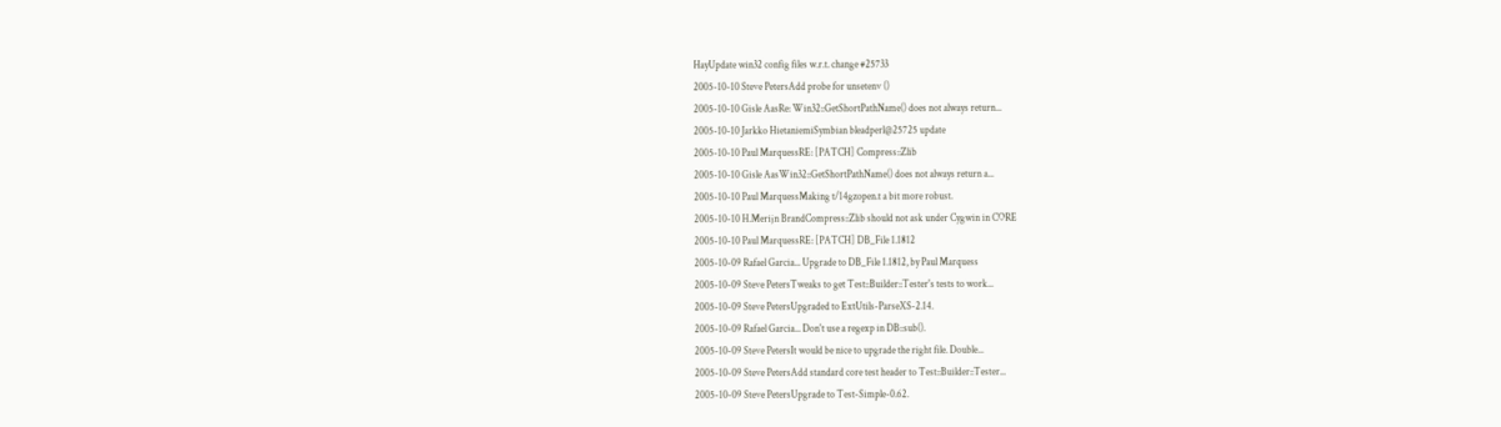HayUpdate win32 config files w.r.t. change #25733
2005-10-10 Steve PetersAdd probe for unsetenv ()
2005-10-10 Gisle AasRe: Win32::GetShortPathName() does not always return...
2005-10-10 Jarkko HietaniemiSymbian bleadperl@25725 update
2005-10-10 Paul MarquessRE: [PATCH] Compress::Zlib
2005-10-10 Gisle AasWin32::GetShortPathName() does not always return a...
2005-10-10 Paul MarquessMaking t/14gzopen.t a bit more robust.
2005-10-10 H.Merijn BrandCompress::Zlib should not ask under Cygwin in CORE
2005-10-10 Paul MarquessRE: [PATCH] DB_File 1.1812
2005-10-09 Rafael Garcia... Upgrade to DB_File 1.1812, by Paul Marquess
2005-10-09 Steve PetersTweaks to get Test::Builder::Tester's tests to work...
2005-10-09 Steve PetersUpgraded to ExtUtils-ParseXS-2.14.
2005-10-09 Rafael Garcia... Don't use a regexp in DB::sub().
2005-10-09 Steve PetersIt would be nice to upgrade the right file. Double...
2005-10-09 Steve PetersAdd standard core test header to Test::Builder::Tester...
2005-10-09 Steve PetersUpgrade to Test-Simple-0.62.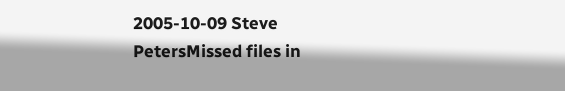2005-10-09 Steve PetersMissed files in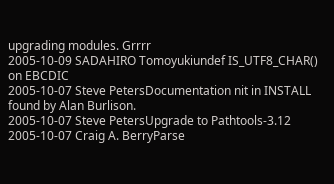upgrading modules. Grrrr
2005-10-09 SADAHIRO Tomoyukiundef IS_UTF8_CHAR() on EBCDIC
2005-10-07 Steve PetersDocumentation nit in INSTALL found by Alan Burlison.
2005-10-07 Steve PetersUpgrade to Pathtools-3.12
2005-10-07 Craig A. BerryParse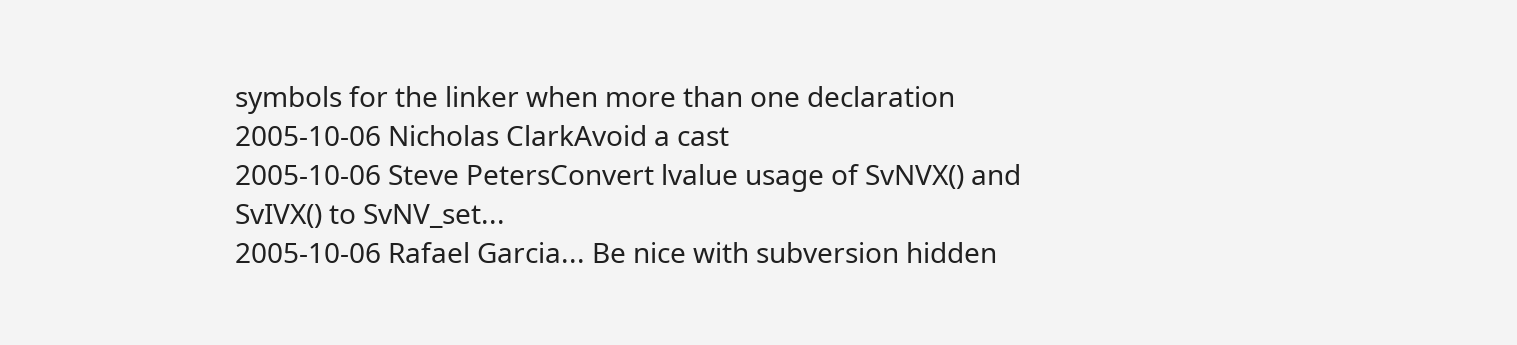symbols for the linker when more than one declaration
2005-10-06 Nicholas ClarkAvoid a cast
2005-10-06 Steve PetersConvert lvalue usage of SvNVX() and SvIVX() to SvNV_set...
2005-10-06 Rafael Garcia... Be nice with subversion hidden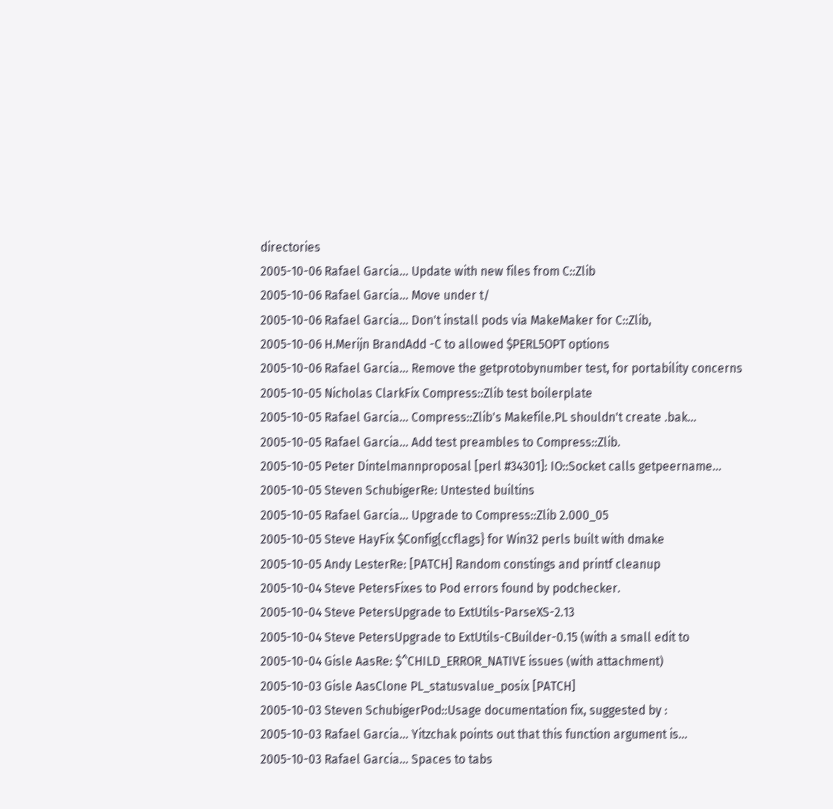directories
2005-10-06 Rafael Garcia... Update with new files from C::Zlib
2005-10-06 Rafael Garcia... Move under t/
2005-10-06 Rafael Garcia... Don't install pods via MakeMaker for C::Zlib,
2005-10-06 H.Merijn BrandAdd -C to allowed $PERL5OPT options
2005-10-06 Rafael Garcia... Remove the getprotobynumber test, for portability concerns
2005-10-05 Nicholas ClarkFix Compress::Zlib test boilerplate
2005-10-05 Rafael Garcia... Compress::Zlib's Makefile.PL shouldn't create .bak...
2005-10-05 Rafael Garcia... Add test preambles to Compress::Zlib.
2005-10-05 Peter Dintelmannproposal [perl #34301]: IO::Socket calls getpeername...
2005-10-05 Steven SchubigerRe: Untested builtins
2005-10-05 Rafael Garcia... Upgrade to Compress::Zlib 2.000_05
2005-10-05 Steve HayFix $Config{ccflags} for Win32 perls built with dmake
2005-10-05 Andy LesterRe: [PATCH] Random constings and printf cleanup
2005-10-04 Steve PetersFixes to Pod errors found by podchecker.
2005-10-04 Steve PetersUpgrade to ExtUtils-ParseXS-2.13
2005-10-04 Steve PetersUpgrade to ExtUtils-CBuilder-0.15 (with a small edit to
2005-10-04 Gisle AasRe: $^CHILD_ERROR_NATIVE issues (with attachment)
2005-10-03 Gisle AasClone PL_statusvalue_posix [PATCH]
2005-10-03 Steven SchubigerPod::Usage documentation fix, suggested by :
2005-10-03 Rafael Garcia... Yitzchak points out that this function argument is...
2005-10-03 Rafael Garcia... Spaces to tabs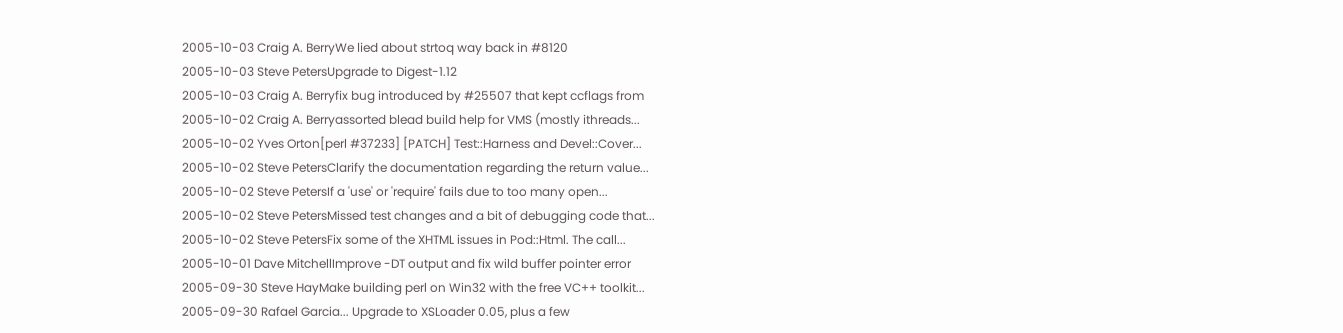2005-10-03 Craig A. BerryWe lied about strtoq way back in #8120
2005-10-03 Steve PetersUpgrade to Digest-1.12
2005-10-03 Craig A. Berryfix bug introduced by #25507 that kept ccflags from
2005-10-02 Craig A. Berryassorted blead build help for VMS (mostly ithreads...
2005-10-02 Yves Orton[perl #37233] [PATCH] Test::Harness and Devel::Cover...
2005-10-02 Steve PetersClarify the documentation regarding the return value...
2005-10-02 Steve PetersIf a 'use' or 'require' fails due to too many open...
2005-10-02 Steve PetersMissed test changes and a bit of debugging code that...
2005-10-02 Steve PetersFix some of the XHTML issues in Pod::Html. The call...
2005-10-01 Dave MitchellImprove -DT output and fix wild buffer pointer error
2005-09-30 Steve HayMake building perl on Win32 with the free VC++ toolkit...
2005-09-30 Rafael Garcia... Upgrade to XSLoader 0.05, plus a few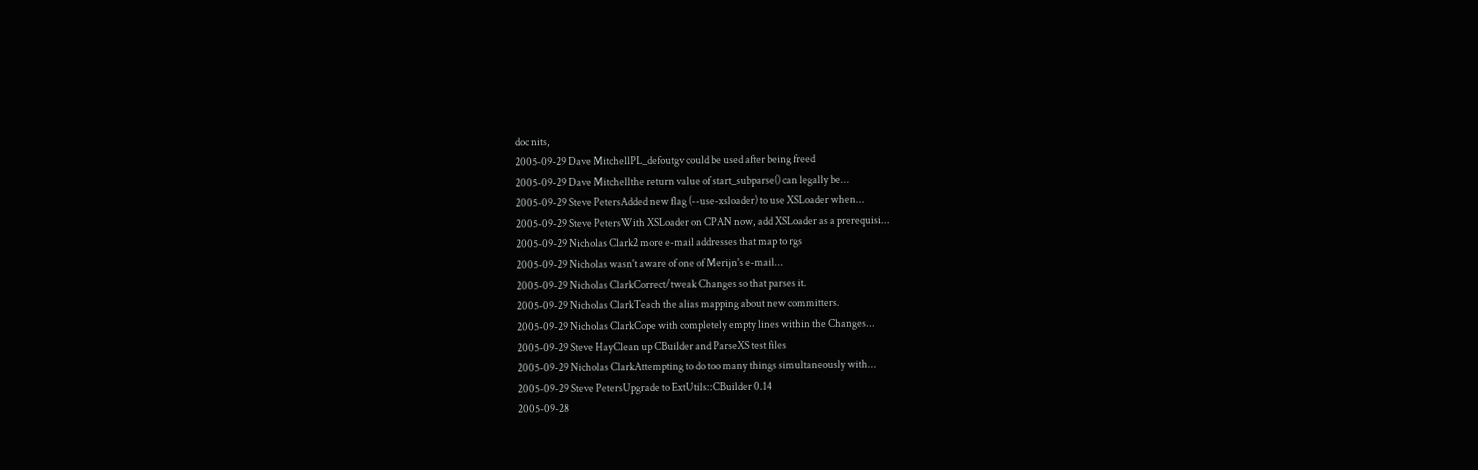doc nits,
2005-09-29 Dave MitchellPL_defoutgv could be used after being freed
2005-09-29 Dave Mitchellthe return value of start_subparse() can legally be...
2005-09-29 Steve PetersAdded new flag (--use-xsloader) to use XSLoader when...
2005-09-29 Steve PetersWith XSLoader on CPAN now, add XSLoader as a prerequisi...
2005-09-29 Nicholas Clark2 more e-mail addresses that map to rgs
2005-09-29 Nicholas wasn't aware of one of Merijn's e-mail...
2005-09-29 Nicholas ClarkCorrect/tweak Changes so that parses it.
2005-09-29 Nicholas ClarkTeach the alias mapping about new committers.
2005-09-29 Nicholas ClarkCope with completely empty lines within the Changes...
2005-09-29 Steve HayClean up CBuilder and ParseXS test files
2005-09-29 Nicholas ClarkAttempting to do too many things simultaneously with...
2005-09-29 Steve PetersUpgrade to ExtUtils::CBuilder 0.14
2005-09-28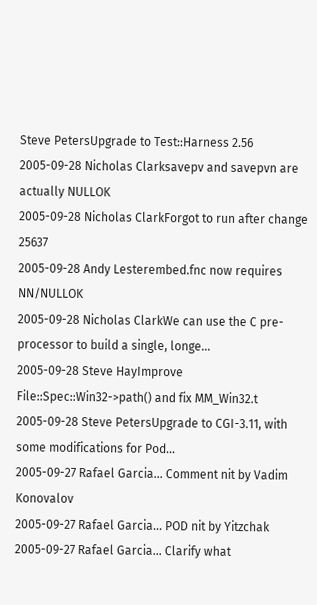Steve PetersUpgrade to Test::Harness 2.56
2005-09-28 Nicholas Clarksavepv and savepvn are actually NULLOK
2005-09-28 Nicholas ClarkForgot to run after change 25637
2005-09-28 Andy Lesterembed.fnc now requires NN/NULLOK
2005-09-28 Nicholas ClarkWe can use the C pre-processor to build a single, longe...
2005-09-28 Steve HayImprove File::Spec::Win32->path() and fix MM_Win32.t
2005-09-28 Steve PetersUpgrade to CGI-3.11, with some modifications for Pod...
2005-09-27 Rafael Garcia... Comment nit by Vadim Konovalov
2005-09-27 Rafael Garcia... POD nit by Yitzchak
2005-09-27 Rafael Garcia... Clarify what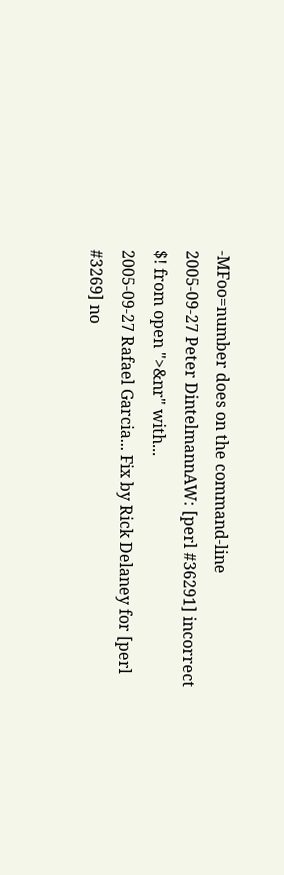-MFoo=number does on the command-line
2005-09-27 Peter DintelmannAW: [perl #36291] incorrect $! from open ">&nr" with...
2005-09-27 Rafael Garcia... Fix by Rick Delaney for [perl #3269] no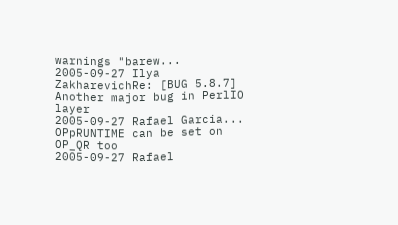warnings "barew...
2005-09-27 Ilya ZakharevichRe: [BUG 5.8.7] Another major bug in PerlIO layer
2005-09-27 Rafael Garcia... OPpRUNTIME can be set on OP_QR too
2005-09-27 Rafael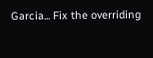Garcia... Fix the overriding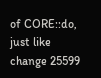of CORE::do, just like change 25599